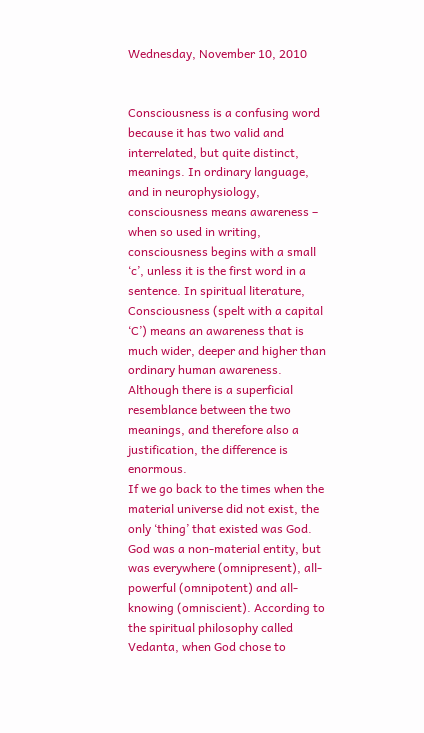Wednesday, November 10, 2010


Consciousness is a confusing word because it has two valid and interrelated, but quite distinct, meanings. In ordinary language, and in neurophysiology, consciousness means awareness – when so used in writing, consciousness begins with a small ‘c’, unless it is the first word in a sentence. In spiritual literature, Consciousness (spelt with a capital ‘C’) means an awareness that is much wider, deeper and higher than ordinary human awareness. Although there is a superficial resemblance between the two meanings, and therefore also a justification, the difference is enormous.
If we go back to the times when the material universe did not exist, the only ‘thing’ that existed was God. God was a non-material entity, but was everywhere (omnipresent), all-powerful (omnipotent) and all-knowing (omniscient). According to the spiritual philosophy called Vedanta, when God chose to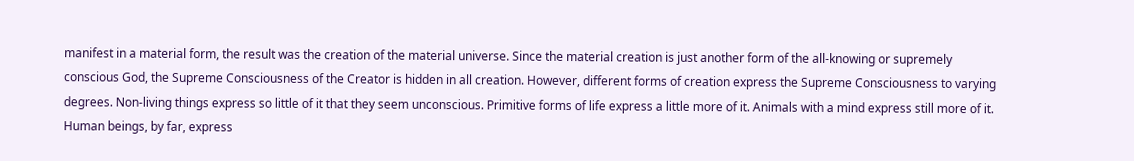manifest in a material form, the result was the creation of the material universe. Since the material creation is just another form of the all-knowing or supremely conscious God, the Supreme Consciousness of the Creator is hidden in all creation. However, different forms of creation express the Supreme Consciousness to varying degrees. Non-living things express so little of it that they seem unconscious. Primitive forms of life express a little more of it. Animals with a mind express still more of it. Human beings, by far, express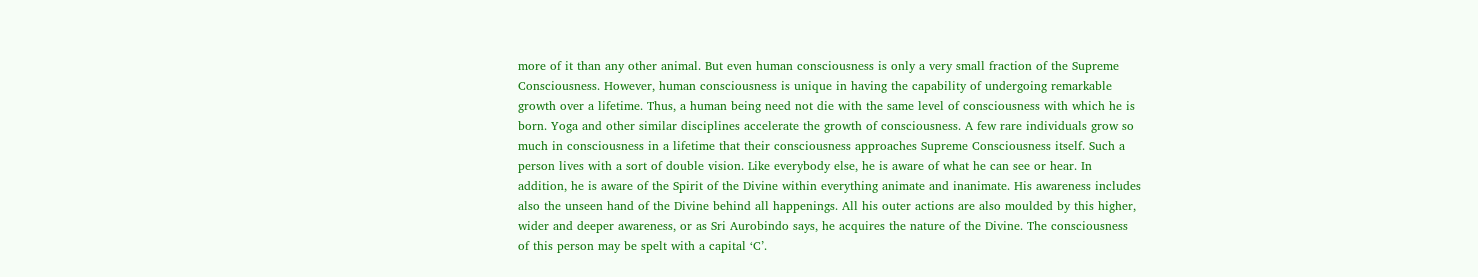more of it than any other animal. But even human consciousness is only a very small fraction of the Supreme Consciousness. However, human consciousness is unique in having the capability of undergoing remarkable growth over a lifetime. Thus, a human being need not die with the same level of consciousness with which he is born. Yoga and other similar disciplines accelerate the growth of consciousness. A few rare individuals grow so much in consciousness in a lifetime that their consciousness approaches Supreme Consciousness itself. Such a person lives with a sort of double vision. Like everybody else, he is aware of what he can see or hear. In addition, he is aware of the Spirit of the Divine within everything animate and inanimate. His awareness includes also the unseen hand of the Divine behind all happenings. All his outer actions are also moulded by this higher, wider and deeper awareness, or as Sri Aurobindo says, he acquires the nature of the Divine. The consciousness of this person may be spelt with a capital ‘C’.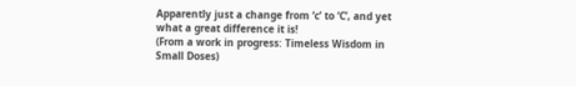Apparently just a change from ‘c’ to ‘C’, and yet what a great difference it is!
(From a work in progress: Timeless Wisdom in Small Doses)